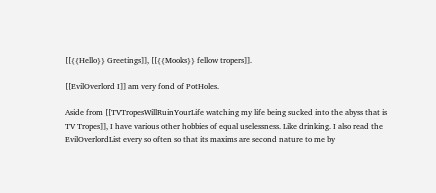[[{{Hello}} Greetings]], [[{{Mooks}} fellow tropers]].

[[EvilOverlord I]] am very fond of PotHoles.

Aside from [[TVTropesWillRuinYourLife watching my life being sucked into the abyss that is TV Tropes]], I have various other hobbies of equal uselessness. Like drinking. I also read the EvilOverlordList every so often so that its maxims are second nature to me by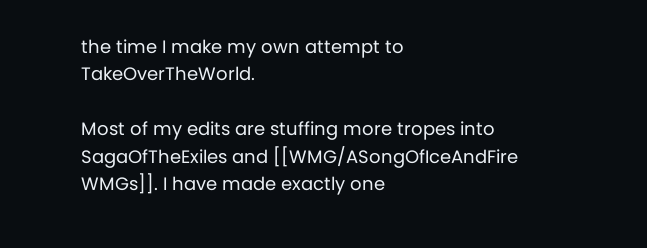the time I make my own attempt to TakeOverTheWorld.

Most of my edits are stuffing more tropes into SagaOfTheExiles and [[WMG/ASongOfIceAndFire WMGs]]. I have made exactly one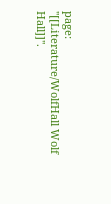page: ''[[Literature/WolfHall Wolf Hall]]''.